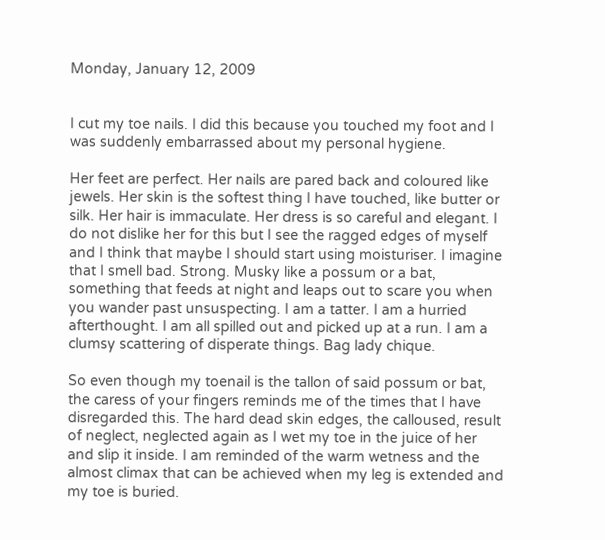Monday, January 12, 2009


I cut my toe nails. I did this because you touched my foot and I was suddenly embarrassed about my personal hygiene.

Her feet are perfect. Her nails are pared back and coloured like jewels. Her skin is the softest thing I have touched, like butter or silk. Her hair is immaculate. Her dress is so careful and elegant. I do not dislike her for this but I see the ragged edges of myself and I think that maybe I should start using moisturiser. I imagine that I smell bad. Strong. Musky like a possum or a bat, something that feeds at night and leaps out to scare you when you wander past unsuspecting. I am a tatter. I am a hurried afterthought. I am all spilled out and picked up at a run. I am a clumsy scattering of disperate things. Bag lady chique.

So even though my toenail is the tallon of said possum or bat, the caress of your fingers reminds me of the times that I have disregarded this. The hard dead skin edges, the calloused, result of neglect, neglected again as I wet my toe in the juice of her and slip it inside. I am reminded of the warm wetness and the almost climax that can be achieved when my leg is extended and my toe is buried.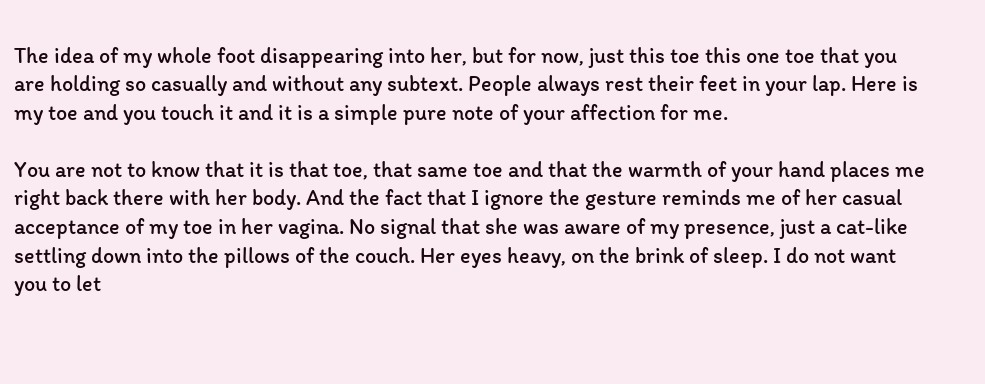The idea of my whole foot disappearing into her, but for now, just this toe this one toe that you are holding so casually and without any subtext. People always rest their feet in your lap. Here is my toe and you touch it and it is a simple pure note of your affection for me.

You are not to know that it is that toe, that same toe and that the warmth of your hand places me right back there with her body. And the fact that I ignore the gesture reminds me of her casual acceptance of my toe in her vagina. No signal that she was aware of my presence, just a cat-like settling down into the pillows of the couch. Her eyes heavy, on the brink of sleep. I do not want you to let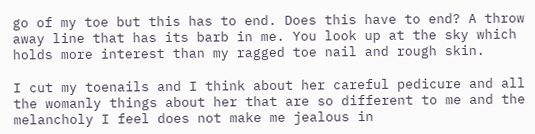go of my toe but this has to end. Does this have to end? A throw away line that has its barb in me. You look up at the sky which holds more interest than my ragged toe nail and rough skin.

I cut my toenails and I think about her careful pedicure and all the womanly things about her that are so different to me and the melancholy I feel does not make me jealous in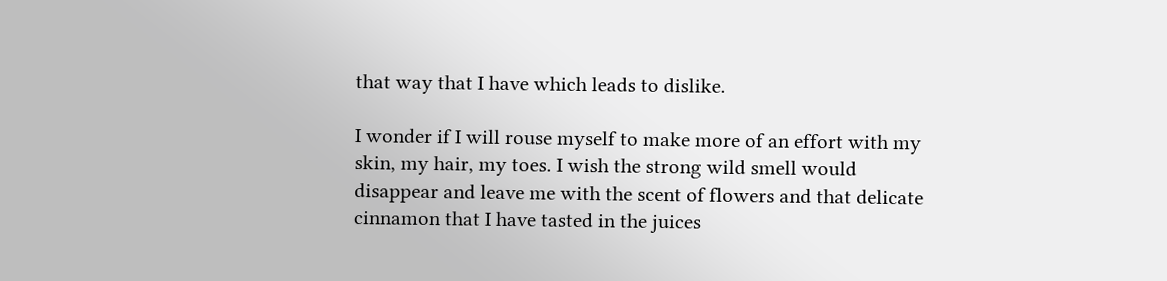that way that I have which leads to dislike.

I wonder if I will rouse myself to make more of an effort with my skin, my hair, my toes. I wish the strong wild smell would disappear and leave me with the scent of flowers and that delicate cinnamon that I have tasted in the juices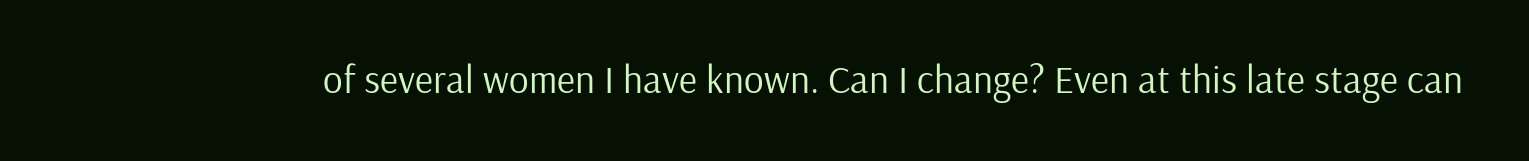of several women I have known. Can I change? Even at this late stage can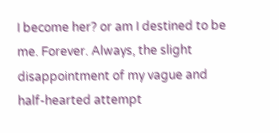I become her? or am I destined to be me. Forever. Always, the slight disappointment of my vague and half-hearted attempt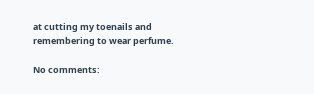at cutting my toenails and remembering to wear perfume.

No comments: